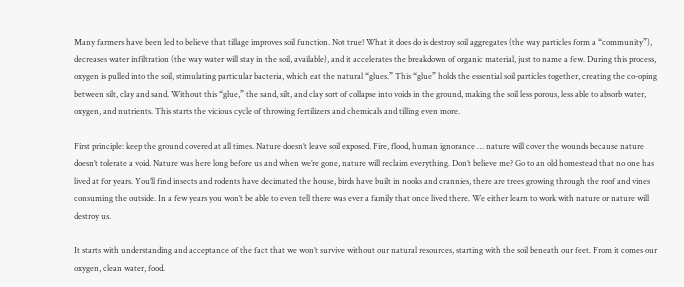Many farmers have been led to believe that tillage improves soil function. Not true! What it does do is destroy soil aggregates (the way particles form a “community”), decreases water infiltration (the way water will stay in the soil, available), and it accelerates the breakdown of organic material, just to name a few. During this process, oxygen is pulled into the soil, stimulating particular bacteria, which eat the natural “glues.” This “glue” holds the essential soil particles together, creating the co-oping between silt, clay and sand. Without this “glue,” the sand, silt, and clay sort of collapse into voids in the ground, making the soil less porous, less able to absorb water, oxygen, and nutrients. This starts the vicious cycle of throwing fertilizers and chemicals and tilling even more.

First principle: keep the ground covered at all times. Nature doesn’t leave soil exposed. Fire, flood, human ignorance … nature will cover the wounds because nature doesn’t tolerate a void. Nature was here long before us and when we’re gone, nature will reclaim everything. Don’t believe me? Go to an old homestead that no one has lived at for years. You’ll find insects and rodents have decimated the house, birds have built in nooks and crannies, there are trees growing through the roof and vines consuming the outside. In a few years you won’t be able to even tell there was ever a family that once lived there. We either learn to work with nature or nature will destroy us.

It starts with understanding and acceptance of the fact that we won’t survive without our natural resources, starting with the soil beneath our feet. From it comes our oxygen, clean water, food.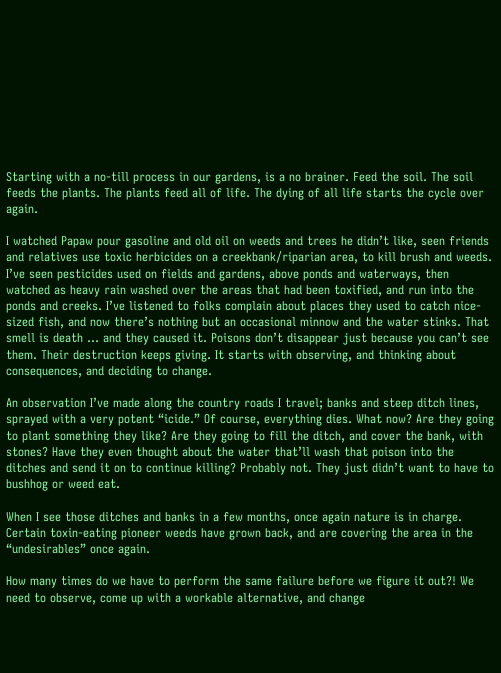Starting with a no-till process in our gardens, is a no brainer. Feed the soil. The soil feeds the plants. The plants feed all of life. The dying of all life starts the cycle over again.

I watched Papaw pour gasoline and old oil on weeds and trees he didn’t like, seen friends and relatives use toxic herbicides on a creekbank/riparian area, to kill brush and weeds. I’ve seen pesticides used on fields and gardens, above ponds and waterways, then watched as heavy rain washed over the areas that had been toxified, and run into the ponds and creeks. I’ve listened to folks complain about places they used to catch nice-sized fish, and now there’s nothing but an occasional minnow and the water stinks. That smell is death ... and they caused it. Poisons don’t disappear just because you can’t see them. Their destruction keeps giving. It starts with observing, and thinking about consequences, and deciding to change.

An observation I’ve made along the country roads I travel; banks and steep ditch lines, sprayed with a very potent “icide.” Of course, everything dies. What now? Are they going to plant something they like? Are they going to fill the ditch, and cover the bank, with stones? Have they even thought about the water that’ll wash that poison into the ditches and send it on to continue killing? Probably not. They just didn’t want to have to bushhog or weed eat.

When I see those ditches and banks in a few months, once again nature is in charge. Certain toxin-eating pioneer weeds have grown back, and are covering the area in the “undesirables” once again.

How many times do we have to perform the same failure before we figure it out?! We need to observe, come up with a workable alternative, and change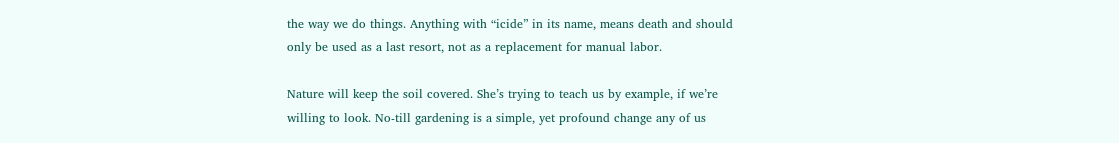the way we do things. Anything with “icide” in its name, means death and should only be used as a last resort, not as a replacement for manual labor.

Nature will keep the soil covered. She’s trying to teach us by example, if we’re willing to look. No-till gardening is a simple, yet profound change any of us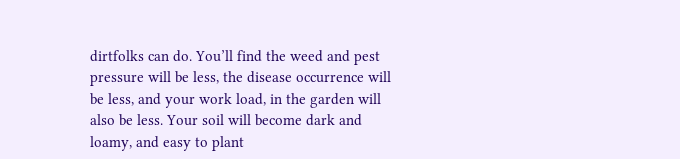dirtfolks can do. You’ll find the weed and pest pressure will be less, the disease occurrence will be less, and your work load, in the garden will also be less. Your soil will become dark and loamy, and easy to plant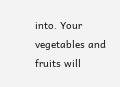into. Your vegetables and fruits will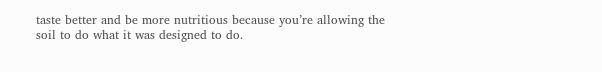taste better and be more nutritious because you’re allowing the soil to do what it was designed to do.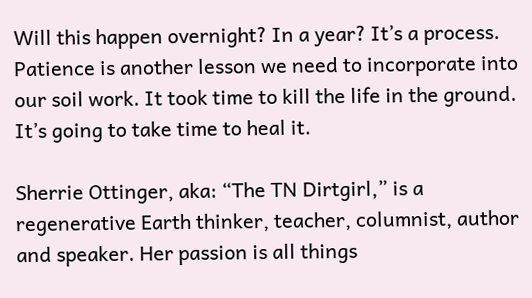Will this happen overnight? In a year? It’s a process. Patience is another lesson we need to incorporate into our soil work. It took time to kill the life in the ground. It’s going to take time to heal it.

Sherrie Ottinger, aka: “The TN Dirtgirl,” is a regenerative Earth thinker, teacher, columnist, author and speaker. Her passion is all things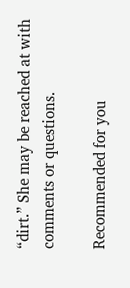“dirt.” She may be reached at with comments or questions.

Recommended for you